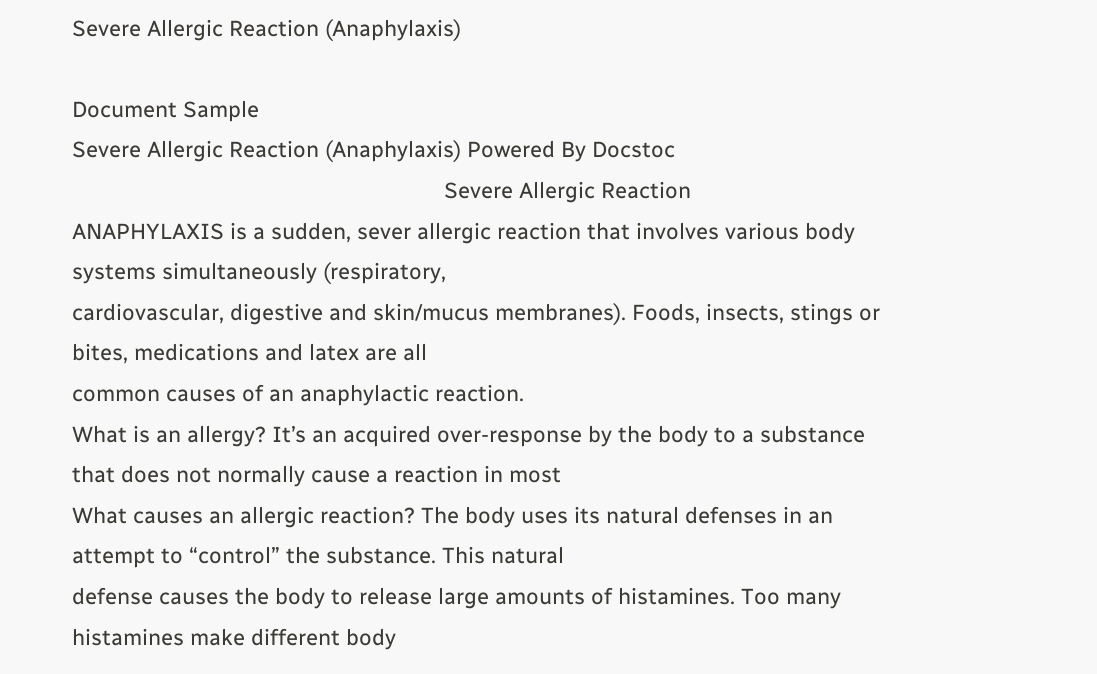Severe Allergic Reaction (Anaphylaxis)

Document Sample
Severe Allergic Reaction (Anaphylaxis) Powered By Docstoc
                                                              Severe Allergic Reaction
ANAPHYLAXIS is a sudden, sever allergic reaction that involves various body systems simultaneously (respiratory,
cardiovascular, digestive and skin/mucus membranes). Foods, insects, stings or bites, medications and latex are all
common causes of an anaphylactic reaction.
What is an allergy? It’s an acquired over-response by the body to a substance that does not normally cause a reaction in most
What causes an allergic reaction? The body uses its natural defenses in an attempt to “control” the substance. This natural
defense causes the body to release large amounts of histamines. Too many histamines make different body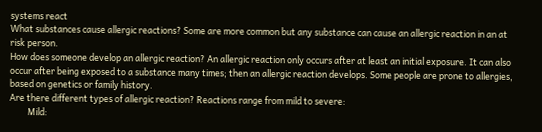systems react
What substances cause allergic reactions? Some are more common but any substance can cause an allergic reaction in an at
risk person.
How does someone develop an allergic reaction? An allergic reaction only occurs after at least an initial exposure. It can also
occur after being exposed to a substance many times; then an allergic reaction develops. Some people are prone to allergies,
based on genetics or family history.
Are there different types of allergic reaction? Reactions range from mild to severe:
         Mild: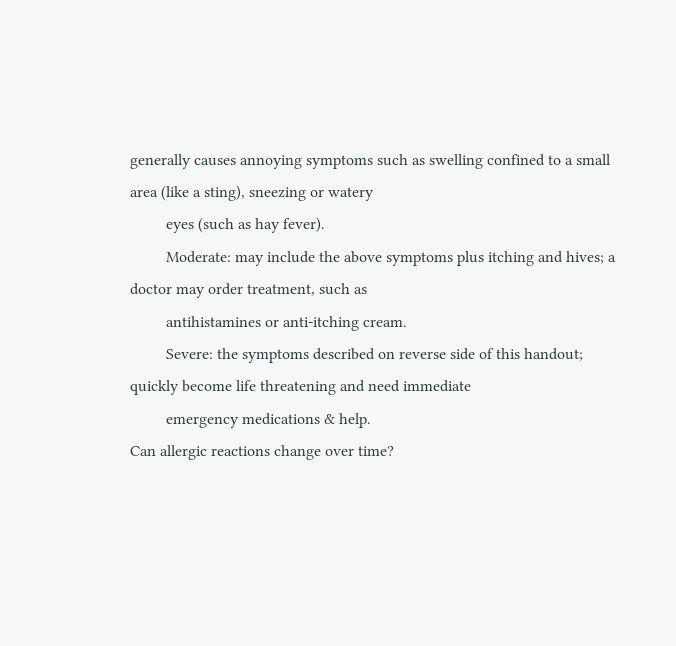generally causes annoying symptoms such as swelling confined to a small area (like a sting), sneezing or watery
         eyes (such as hay fever).
         Moderate: may include the above symptoms plus itching and hives; a doctor may order treatment, such as
         antihistamines or anti-itching cream.
         Severe: the symptoms described on reverse side of this handout; quickly become life threatening and need immediate
         emergency medications & help.
Can allergic reactions change over time?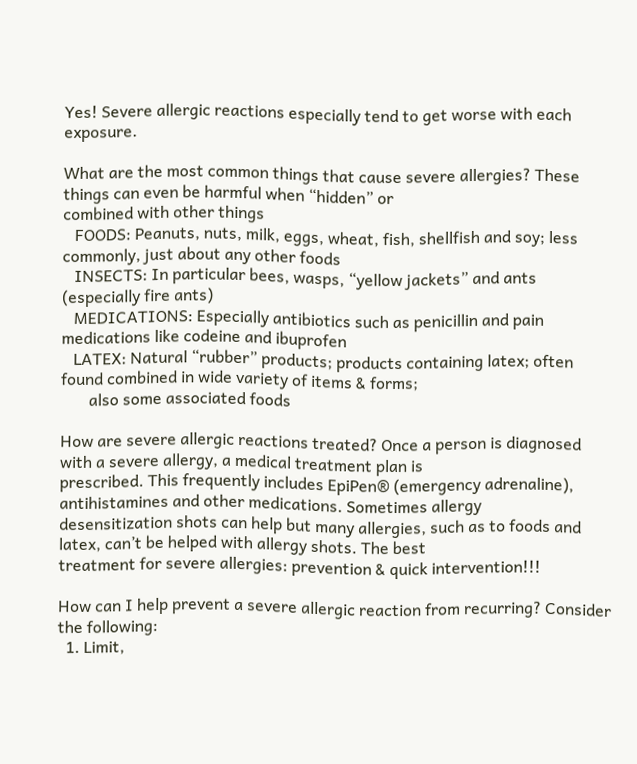Yes! Severe allergic reactions especially tend to get worse with each exposure.

What are the most common things that cause severe allergies? These things can even be harmful when “hidden” or
combined with other things
   FOODS: Peanuts, nuts, milk, eggs, wheat, fish, shellfish and soy; less commonly, just about any other foods
   INSECTS: In particular bees, wasps, “yellow jackets” and ants (especially fire ants)
   MEDICATIONS: Especially antibiotics such as penicillin and pain medications like codeine and ibuprofen
   LATEX: Natural “rubber” products; products containing latex; often found combined in wide variety of items & forms;
       also some associated foods

How are severe allergic reactions treated? Once a person is diagnosed with a severe allergy, a medical treatment plan is
prescribed. This frequently includes EpiPen® (emergency adrenaline), antihistamines and other medications. Sometimes allergy
desensitization shots can help but many allergies, such as to foods and latex, can’t be helped with allergy shots. The best
treatment for severe allergies: prevention & quick intervention!!!

How can I help prevent a severe allergic reaction from recurring? Consider the following:
  1. Limit,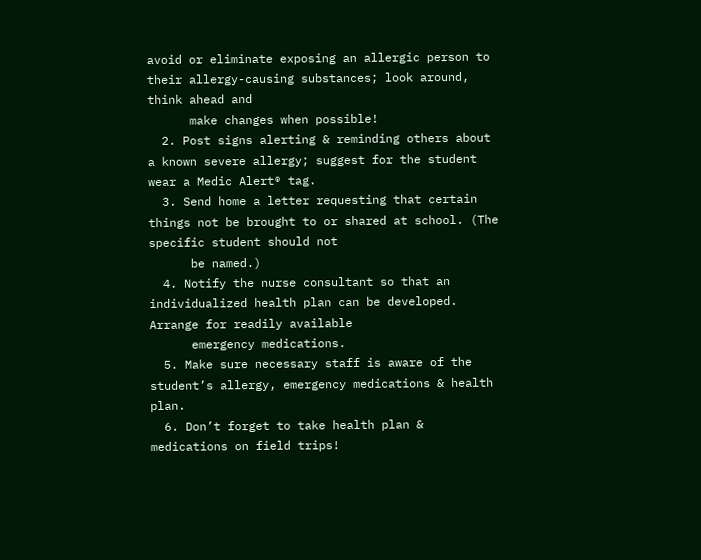avoid or eliminate exposing an allergic person to their allergy-causing substances; look around, think ahead and
      make changes when possible!
  2. Post signs alerting & reminding others about a known severe allergy; suggest for the student wear a Medic Alert® tag.
  3. Send home a letter requesting that certain things not be brought to or shared at school. (The specific student should not
      be named.)
  4. Notify the nurse consultant so that an individualized health plan can be developed. Arrange for readily available
      emergency medications.
  5. Make sure necessary staff is aware of the student’s allergy, emergency medications & health plan.
  6. Don’t forget to take health plan & medications on field trips!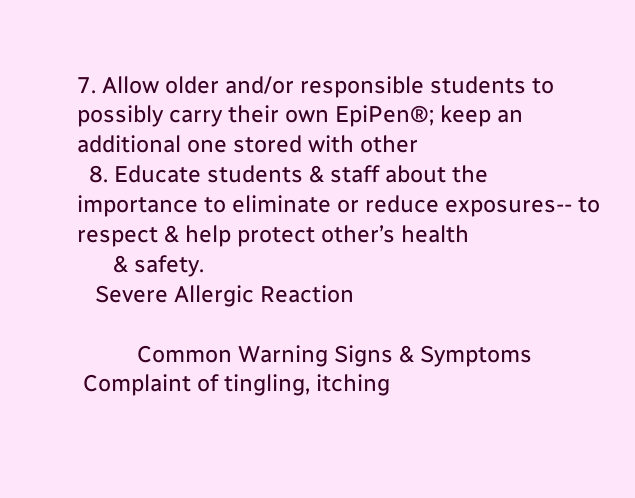7. Allow older and/or responsible students to possibly carry their own EpiPen®; keep an additional one stored with other
  8. Educate students & staff about the importance to eliminate or reduce exposures-- to respect & help protect other’s health
      & safety.
   Severe Allergic Reaction

          Common Warning Signs & Symptoms
 Complaint of tingling, itching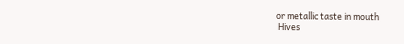or metallic taste in mouth
 Hives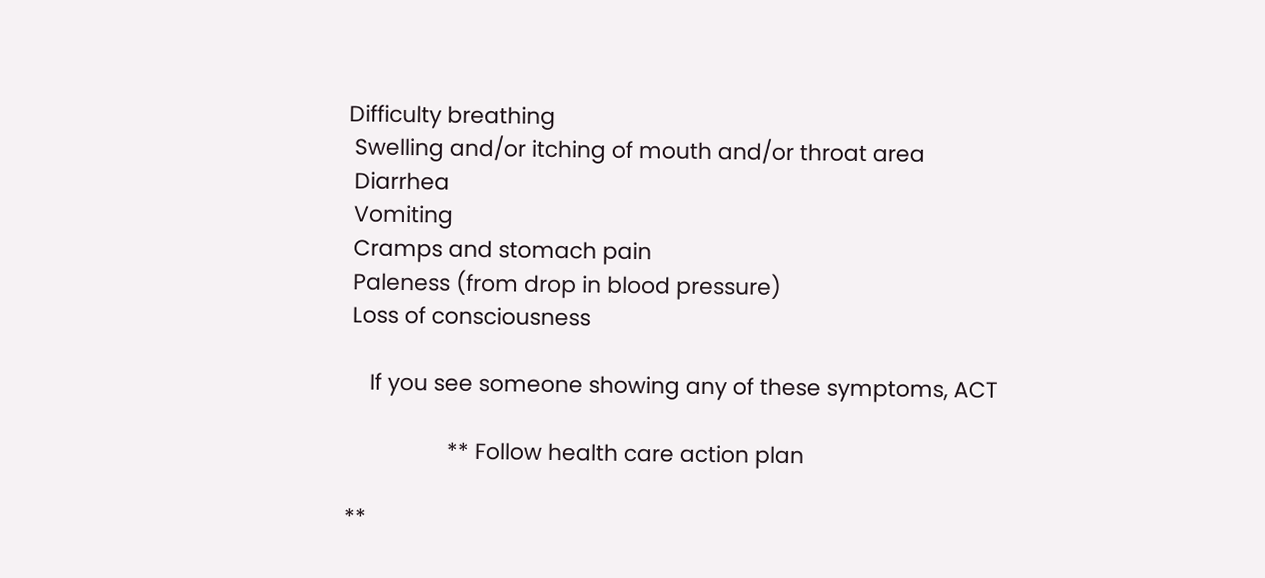Difficulty breathing
 Swelling and/or itching of mouth and/or throat area
 Diarrhea
 Vomiting
 Cramps and stomach pain
 Paleness (from drop in blood pressure)
 Loss of consciousness

    If you see someone showing any of these symptoms, ACT

                 ** Follow health care action plan

**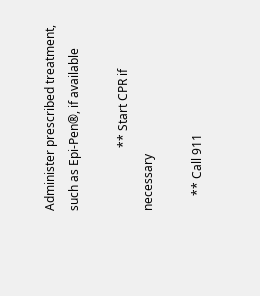Administer prescribed treatment, such as Epi-Pen®, if available

                     ** Start CPR if necessary

     ** Call 911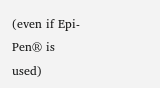(even if Epi-Pen® is used)